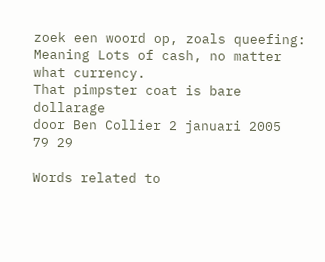zoek een woord op, zoals queefing:
Meaning Lots of cash, no matter what currency.
That pimpster coat is bare dollarage
door Ben Collier 2 januari 2005
79 29

Words related to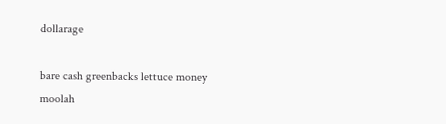dollarage

bare cash greenbacks lettuce money moolah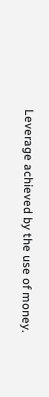Leverage achieved by the use of money.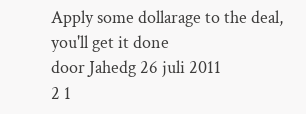Apply some dollarage to the deal, you'll get it done
door Jahedg 26 juli 2011
2 1